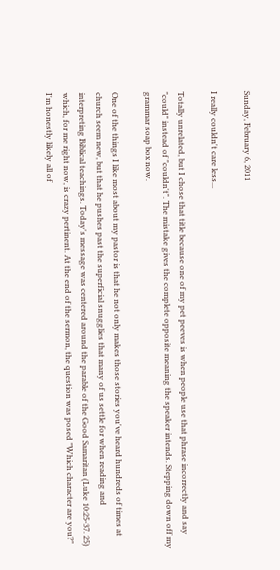Sunday, February 6, 2011

I really couldn't care less...

Totally unrelated, but I chose that title because one of my pet peeves is when people use that phrase incorrectly and say "could" instead of "couldn't". The mistake gives the complete opposite meaning the speaker intends. Stepping down off my grammar soap box now.

One of the things I like most about my pastor is that he not only makes those stories you've heard hundreds of times at church seem new, but that he pushes past the superficial snugglies that many of us settle for when reading and interpreting Biblical teachings. Today's message was centered around the parable of the Good Samaritan (Luke 10:25-37. 25) which, for me right now, is crazy pertinent. At the end of the sermon, the question was posed "Which character are you?" I'm honestly likely all of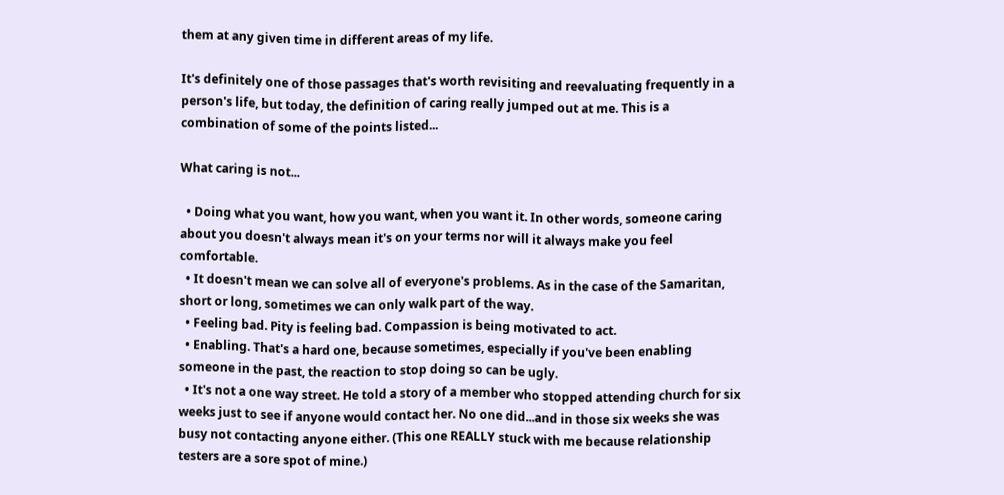them at any given time in different areas of my life.

It's definitely one of those passages that's worth revisiting and reevaluating frequently in a person's life, but today, the definition of caring really jumped out at me. This is a combination of some of the points listed...

What caring is not...

  • Doing what you want, how you want, when you want it. In other words, someone caring about you doesn't always mean it's on your terms nor will it always make you feel comfortable.
  • It doesn't mean we can solve all of everyone's problems. As in the case of the Samaritan, short or long, sometimes we can only walk part of the way.
  • Feeling bad. Pity is feeling bad. Compassion is being motivated to act.
  • Enabling. That's a hard one, because sometimes, especially if you've been enabling someone in the past, the reaction to stop doing so can be ugly.
  • It's not a one way street. He told a story of a member who stopped attending church for six weeks just to see if anyone would contact her. No one did...and in those six weeks she was busy not contacting anyone either. (This one REALLY stuck with me because relationship testers are a sore spot of mine.)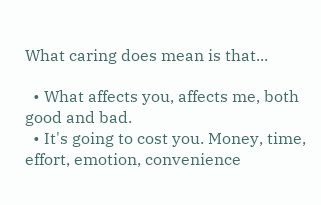What caring does mean is that...

  • What affects you, affects me, both good and bad.
  • It's going to cost you. Money, time, effort, emotion, convenience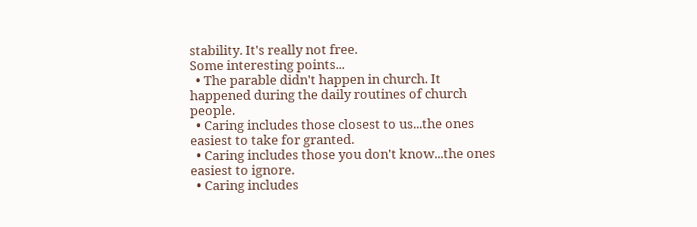stability. It's really not free.
Some interesting points...
  • The parable didn't happen in church. It happened during the daily routines of church people.
  • Caring includes those closest to us...the ones easiest to take for granted.
  • Caring includes those you don't know...the ones easiest to ignore.
  • Caring includes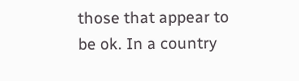those that appear to be ok. In a country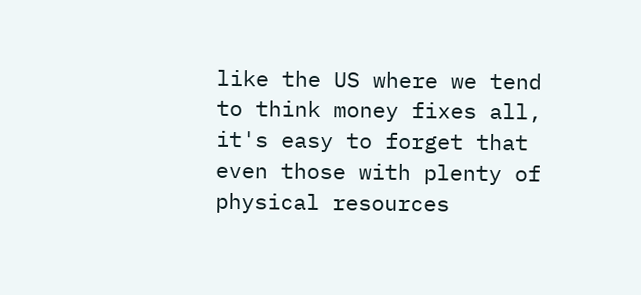like the US where we tend to think money fixes all, it's easy to forget that even those with plenty of physical resources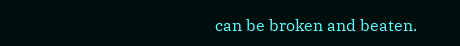can be broken and beaten.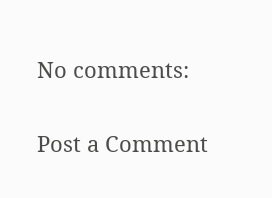No comments:

Post a Comment